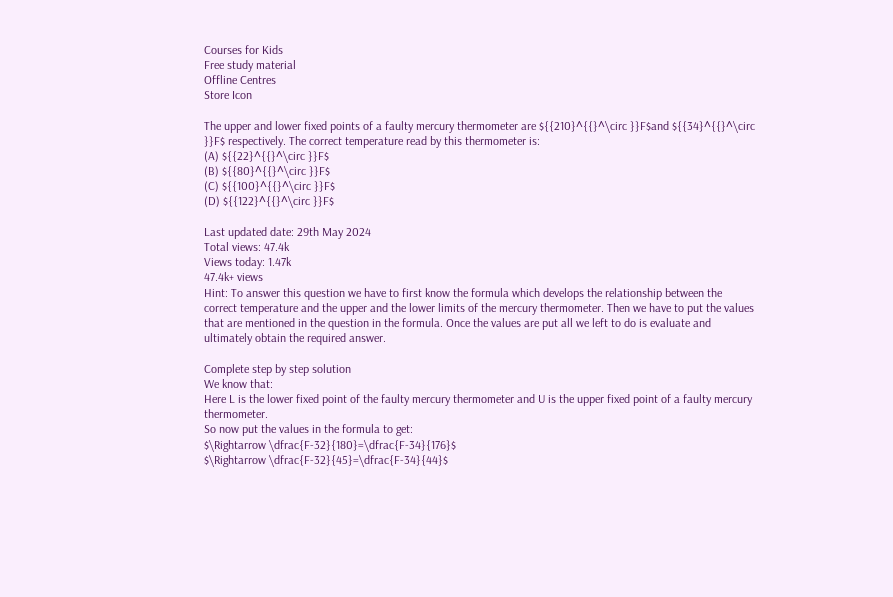Courses for Kids
Free study material
Offline Centres
Store Icon

The upper and lower fixed points of a faulty mercury thermometer are ${{210}^{{}^\circ }}F$and ${{34}^{{}^\circ }}F$ respectively. The correct temperature read by this thermometer is:
(A) ${{22}^{{}^\circ }}F$
(B) ${{80}^{{}^\circ }}F$
(C) ${{100}^{{}^\circ }}F$
(D) ${{122}^{{}^\circ }}F$

Last updated date: 29th May 2024
Total views: 47.4k
Views today: 1.47k
47.4k+ views
Hint: To answer this question we have to first know the formula which develops the relationship between the correct temperature and the upper and the lower limits of the mercury thermometer. Then we have to put the values that are mentioned in the question in the formula. Once the values are put all we left to do is evaluate and ultimately obtain the required answer.

Complete step by step solution
We know that:
Here L is the lower fixed point of the faulty mercury thermometer and U is the upper fixed point of a faulty mercury thermometer.
So now put the values in the formula to get:
$\Rightarrow \dfrac{F-32}{180}=\dfrac{F-34}{176}$
$\Rightarrow \dfrac{F-32}{45}=\dfrac{F-34}{44}$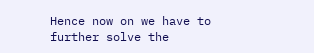Hence now on we have to further solve the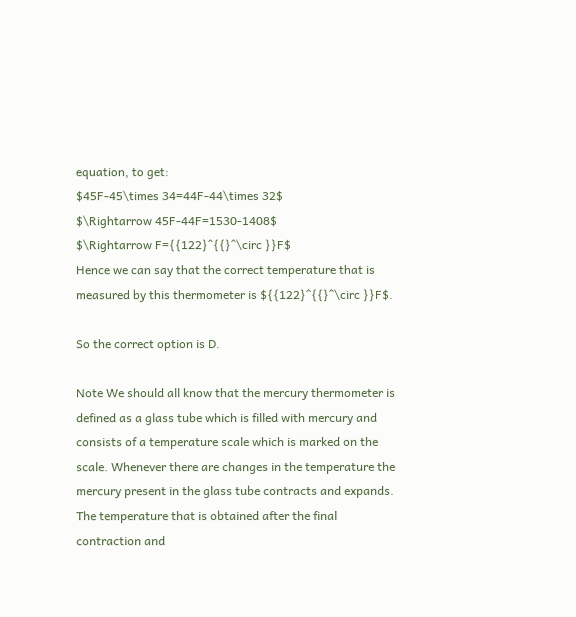equation, to get:
$45F-45\times 34=44F-44\times 32$
$\Rightarrow 45F-44F=1530-1408$
$\Rightarrow F={{122}^{{}^\circ }}F$
Hence we can say that the correct temperature that is measured by this thermometer is ${{122}^{{}^\circ }}F$.

So the correct option is D.

Note We should all know that the mercury thermometer is defined as a glass tube which is filled with mercury and consists of a temperature scale which is marked on the scale. Whenever there are changes in the temperature the mercury present in the glass tube contracts and expands. The temperature that is obtained after the final contraction and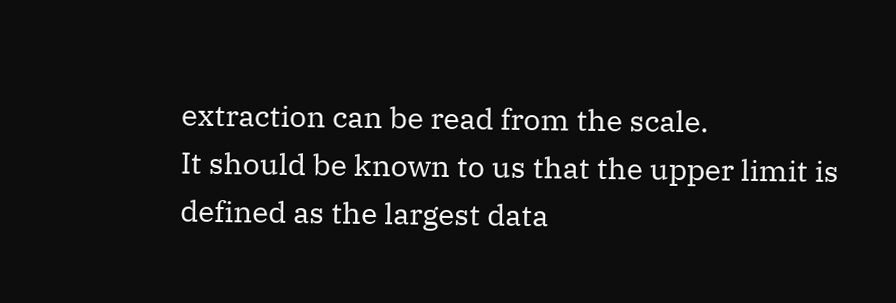extraction can be read from the scale.
It should be known to us that the upper limit is defined as the largest data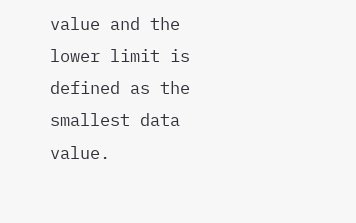value and the lower limit is defined as the smallest data value.